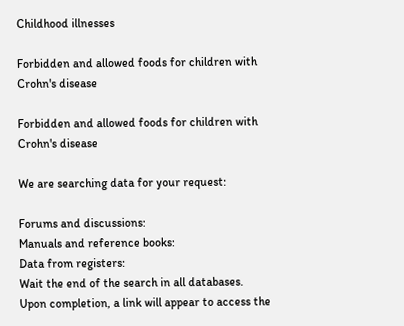Childhood illnesses

Forbidden and allowed foods for children with Crohn's disease

Forbidden and allowed foods for children with Crohn's disease

We are searching data for your request:

Forums and discussions:
Manuals and reference books:
Data from registers:
Wait the end of the search in all databases.
Upon completion, a link will appear to access the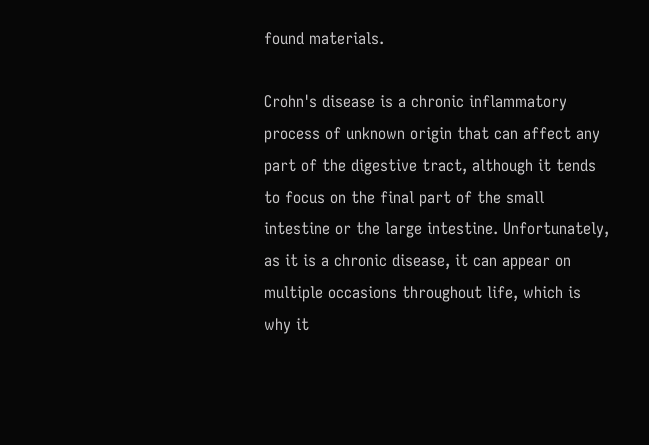found materials.

Crohn's disease is a chronic inflammatory process of unknown origin that can affect any part of the digestive tract, although it tends to focus on the final part of the small intestine or the large intestine. Unfortunately, as it is a chronic disease, it can appear on multiple occasions throughout life, which is why it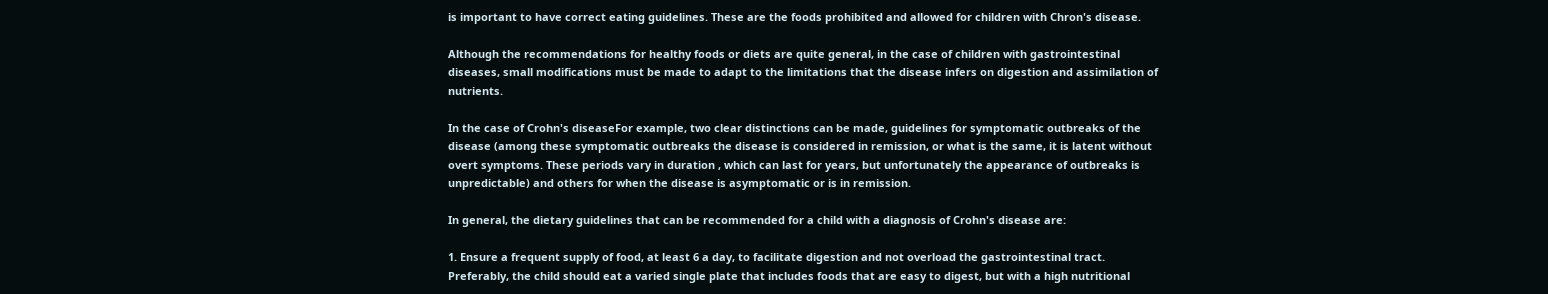is important to have correct eating guidelines. These are the foods prohibited and allowed for children with Chron's disease.

Although the recommendations for healthy foods or diets are quite general, in the case of children with gastrointestinal diseases, small modifications must be made to adapt to the limitations that the disease infers on digestion and assimilation of nutrients.

In the case of Crohn's diseaseFor example, two clear distinctions can be made, guidelines for symptomatic outbreaks of the disease (among these symptomatic outbreaks the disease is considered in remission, or what is the same, it is latent without overt symptoms. These periods vary in duration , which can last for years, but unfortunately the appearance of outbreaks is unpredictable) and others for when the disease is asymptomatic or is in remission.

In general, the dietary guidelines that can be recommended for a child with a diagnosis of Crohn's disease are:

1. Ensure a frequent supply of food, at least 6 a day, to facilitate digestion and not overload the gastrointestinal tract. Preferably, the child should eat a varied single plate that includes foods that are easy to digest, but with a high nutritional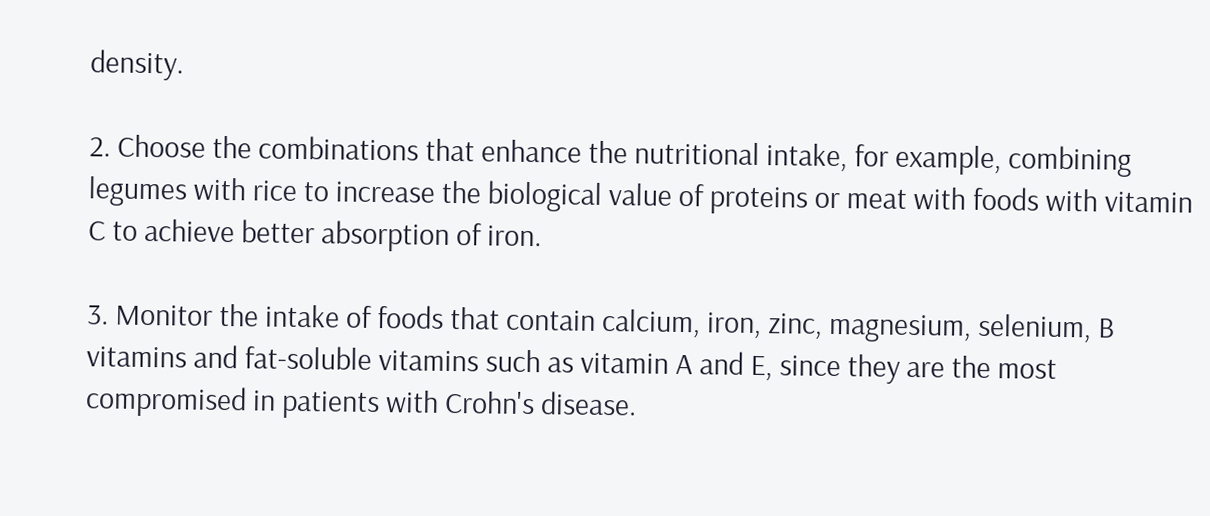density.

2. Choose the combinations that enhance the nutritional intake, for example, combining legumes with rice to increase the biological value of proteins or meat with foods with vitamin C to achieve better absorption of iron.

3. Monitor the intake of foods that contain calcium, iron, zinc, magnesium, selenium, B vitamins and fat-soluble vitamins such as vitamin A and E, since they are the most compromised in patients with Crohn's disease.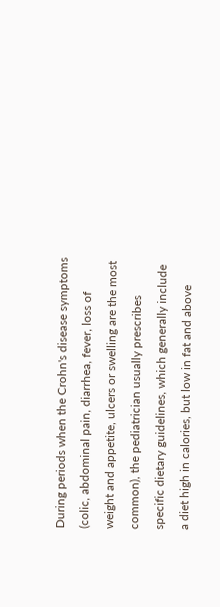During periods when the Crohn's disease symptoms (colic, abdominal pain, diarrhea, fever, loss of weight and appetite, ulcers or swelling are the most common), the pediatrician usually prescribes specific dietary guidelines, which generally include a diet high in calories, but low in fat and above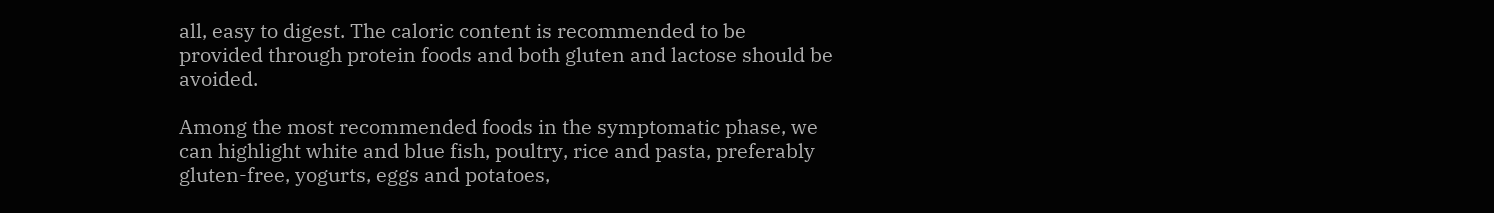all, easy to digest. The caloric content is recommended to be provided through protein foods and both gluten and lactose should be avoided.

Among the most recommended foods in the symptomatic phase, we can highlight white and blue fish, poultry, rice and pasta, preferably gluten-free, yogurts, eggs and potatoes,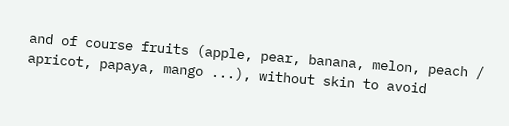and of course fruits (apple, pear, banana, melon, peach / apricot, papaya, mango ...), without skin to avoid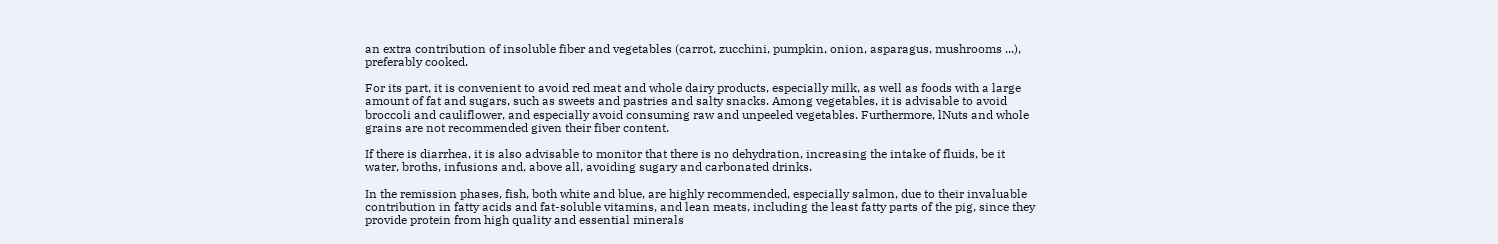an extra contribution of insoluble fiber and vegetables (carrot, zucchini, pumpkin, onion, asparagus, mushrooms ...), preferably cooked.

For its part, it is convenient to avoid red meat and whole dairy products, especially milk, as well as foods with a large amount of fat and sugars, such as sweets and pastries and salty snacks. Among vegetables, it is advisable to avoid broccoli and cauliflower, and especially avoid consuming raw and unpeeled vegetables. Furthermore, lNuts and whole grains are not recommended given their fiber content.

If there is diarrhea, it is also advisable to monitor that there is no dehydration, increasing the intake of fluids, be it water, broths, infusions and, above all, avoiding sugary and carbonated drinks.

In the remission phases, fish, both white and blue, are highly recommended, especially salmon, due to their invaluable contribution in fatty acids and fat-soluble vitamins, and lean meats, including the least fatty parts of the pig, since they provide protein from high quality and essential minerals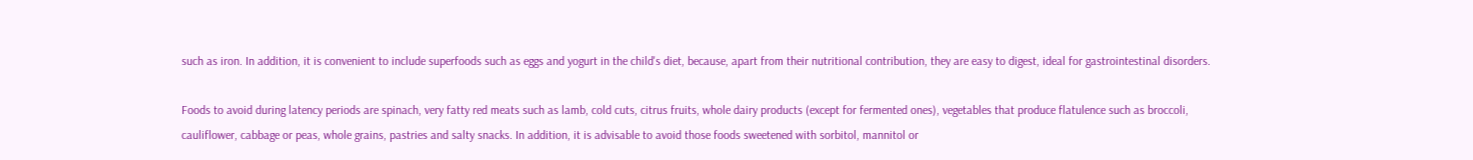such as iron. In addition, it is convenient to include superfoods such as eggs and yogurt in the child's diet, because, apart from their nutritional contribution, they are easy to digest, ideal for gastrointestinal disorders.

Foods to avoid during latency periods are spinach, very fatty red meats such as lamb, cold cuts, citrus fruits, whole dairy products (except for fermented ones), vegetables that produce flatulence such as broccoli, cauliflower, cabbage or peas, whole grains, pastries and salty snacks. In addition, it is advisable to avoid those foods sweetened with sorbitol, mannitol or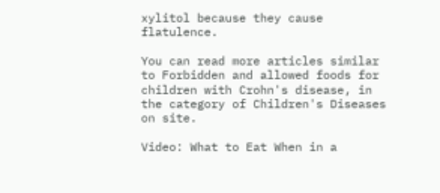xylitol because they cause flatulence.

You can read more articles similar to Forbidden and allowed foods for children with Crohn's disease, in the category of Children's Diseases on site.

Video: What to Eat When in a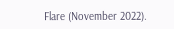Flare (November 2022).